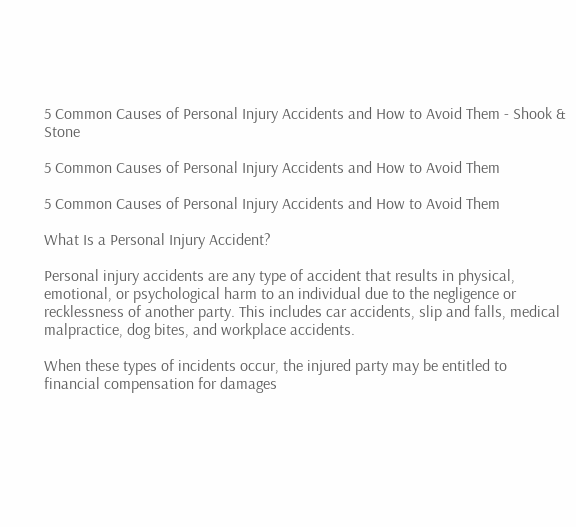5 Common Causes of Personal Injury Accidents and How to Avoid Them - Shook & Stone

5 Common Causes of Personal Injury Accidents and How to Avoid Them

5 Common Causes of Personal Injury Accidents and How to Avoid Them

What Is a Personal Injury Accident?

Personal injury accidents are any type of accident that results in physical, emotional, or psychological harm to an individual due to the negligence or recklessness of another party. This includes car accidents, slip and falls, medical malpractice, dog bites, and workplace accidents.

When these types of incidents occur, the injured party may be entitled to financial compensation for damages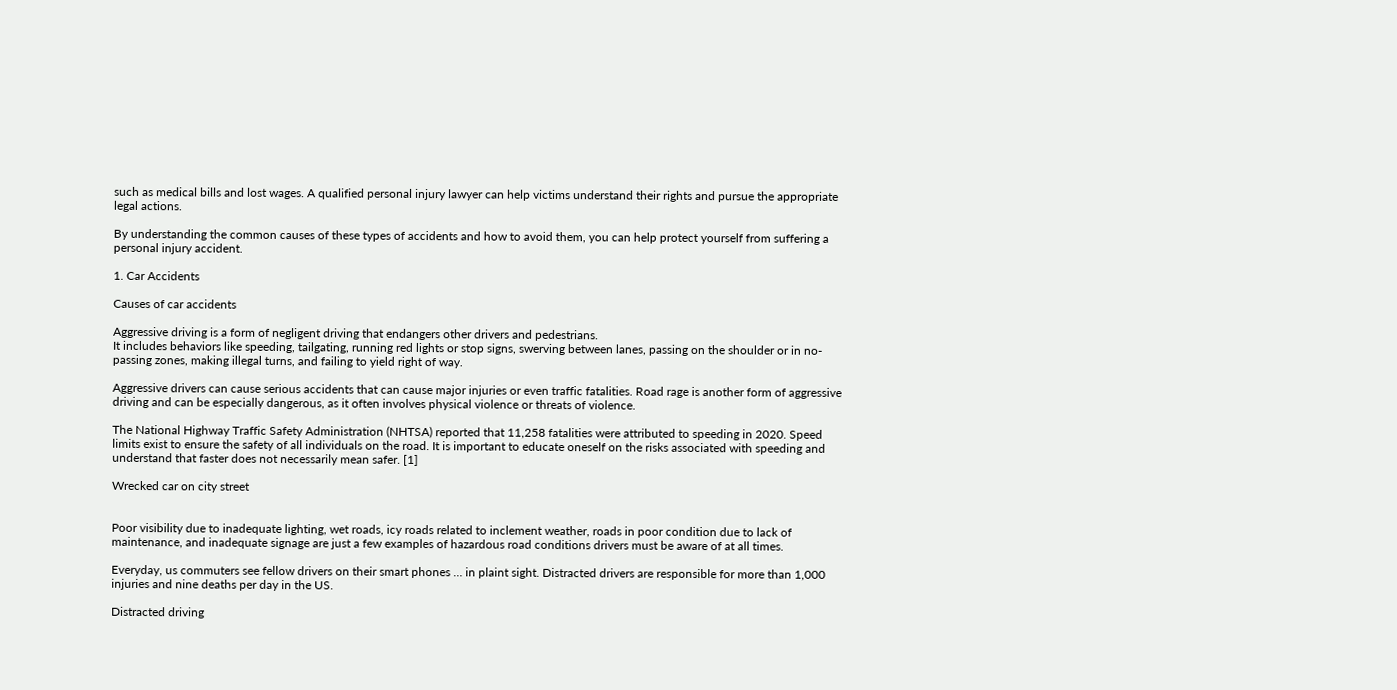such as medical bills and lost wages. A qualified personal injury lawyer can help victims understand their rights and pursue the appropriate legal actions.

By understanding the common causes of these types of accidents and how to avoid them, you can help protect yourself from suffering a personal injury accident.

1. Car Accidents

Causes of car accidents

Aggressive driving is a form of negligent driving that endangers other drivers and pedestrians.
It includes behaviors like speeding, tailgating, running red lights or stop signs, swerving between lanes, passing on the shoulder or in no-passing zones, making illegal turns, and failing to yield right of way.

Aggressive drivers can cause serious accidents that can cause major injuries or even traffic fatalities. Road rage is another form of aggressive driving and can be especially dangerous, as it often involves physical violence or threats of violence.

The National Highway Traffic Safety Administration (NHTSA) reported that 11,258 fatalities were attributed to speeding in 2020. Speed limits exist to ensure the safety of all individuals on the road. It is important to educate oneself on the risks associated with speeding and understand that faster does not necessarily mean safer. [1]

Wrecked car on city street


Poor visibility due to inadequate lighting, wet roads, icy roads related to inclement weather, roads in poor condition due to lack of maintenance, and inadequate signage are just a few examples of hazardous road conditions drivers must be aware of at all times.

Everyday, us commuters see fellow drivers on their smart phones … in plaint sight. Distracted drivers are responsible for more than 1,000 injuries and nine deaths per day in the US.

Distracted driving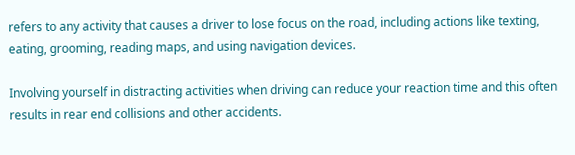refers to any activity that causes a driver to lose focus on the road, including actions like texting, eating, grooming, reading maps, and using navigation devices.

Involving yourself in distracting activities when driving can reduce your reaction time and this often results in rear end collisions and other accidents.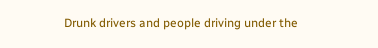Drunk drivers and people driving under the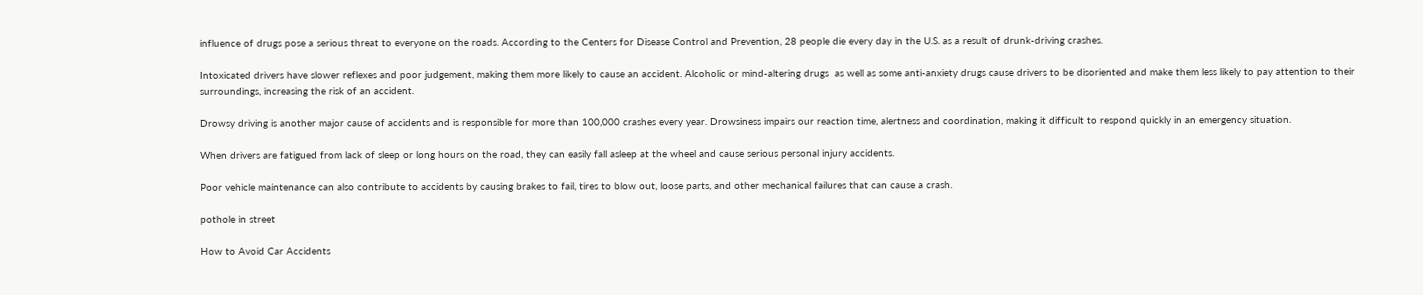influence of drugs pose a serious threat to everyone on the roads. According to the Centers for Disease Control and Prevention, 28 people die every day in the U.S. as a result of drunk-driving crashes.

Intoxicated drivers have slower reflexes and poor judgement, making them more likely to cause an accident. Alcoholic or mind-altering drugs  as well as some anti-anxiety drugs cause drivers to be disoriented and make them less likely to pay attention to their surroundings, increasing the risk of an accident.

Drowsy driving is another major cause of accidents and is responsible for more than 100,000 crashes every year. Drowsiness impairs our reaction time, alertness and coordination, making it difficult to respond quickly in an emergency situation.

When drivers are fatigued from lack of sleep or long hours on the road, they can easily fall asleep at the wheel and cause serious personal injury accidents.

Poor vehicle maintenance can also contribute to accidents by causing brakes to fail, tires to blow out, loose parts, and other mechanical failures that can cause a crash.

pothole in street

How to Avoid Car Accidents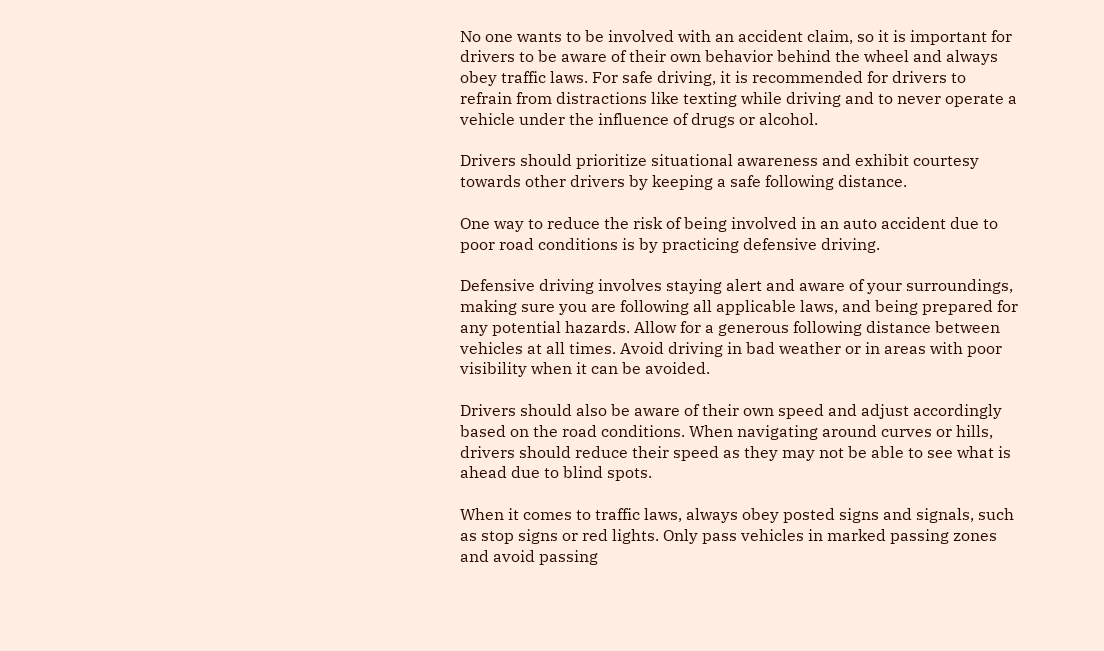No one wants to be involved with an accident claim, so it is important for drivers to be aware of their own behavior behind the wheel and always obey traffic laws. For safe driving, it is recommended for drivers to refrain from distractions like texting while driving and to never operate a vehicle under the influence of drugs or alcohol.

Drivers should prioritize situational awareness and exhibit courtesy towards other drivers by keeping a safe following distance.

One way to reduce the risk of being involved in an auto accident due to poor road conditions is by practicing defensive driving.

Defensive driving involves staying alert and aware of your surroundings, making sure you are following all applicable laws, and being prepared for any potential hazards. Allow for a generous following distance between vehicles at all times. Avoid driving in bad weather or in areas with poor visibility when it can be avoided.

Drivers should also be aware of their own speed and adjust accordingly based on the road conditions. When navigating around curves or hills, drivers should reduce their speed as they may not be able to see what is ahead due to blind spots.

When it comes to traffic laws, always obey posted signs and signals, such as stop signs or red lights. Only pass vehicles in marked passing zones and avoid passing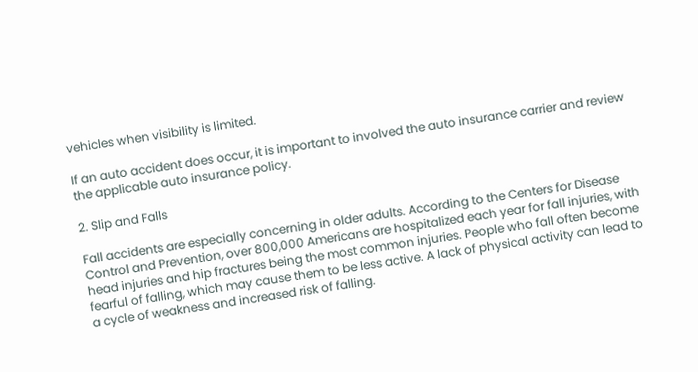vehicles when visibility is limited.

If an auto accident does occur, it is important to involved the auto insurance carrier and review the applicable auto insurance policy.

2. Slip and Falls

Fall accidents are especially concerning in older adults. According to the Centers for Disease Control and Prevention, over 800,000 Americans are hospitalized each year for fall injuries, with head injuries and hip fractures being the most common injuries. People who fall often become fearful of falling, which may cause them to be less active. A lack of physical activity can lead to a cycle of weakness and increased risk of falling.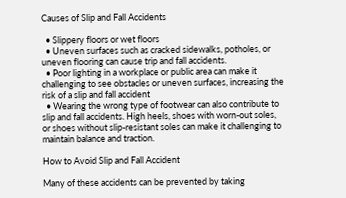Causes of Slip and Fall Accidents

  • Slippery floors or wet floors
  • Uneven surfaces such as cracked sidewalks, potholes, or uneven flooring can cause trip and fall accidents.
  • Poor lighting in a workplace or public area can make it challenging to see obstacles or uneven surfaces, increasing the risk of a slip and fall accident
  • Wearing the wrong type of footwear can also contribute to slip and fall accidents. High heels, shoes with worn-out soles, or shoes without slip-resistant soles can make it challenging to maintain balance and traction.

How to Avoid Slip and Fall Accident

Many of these accidents can be prevented by taking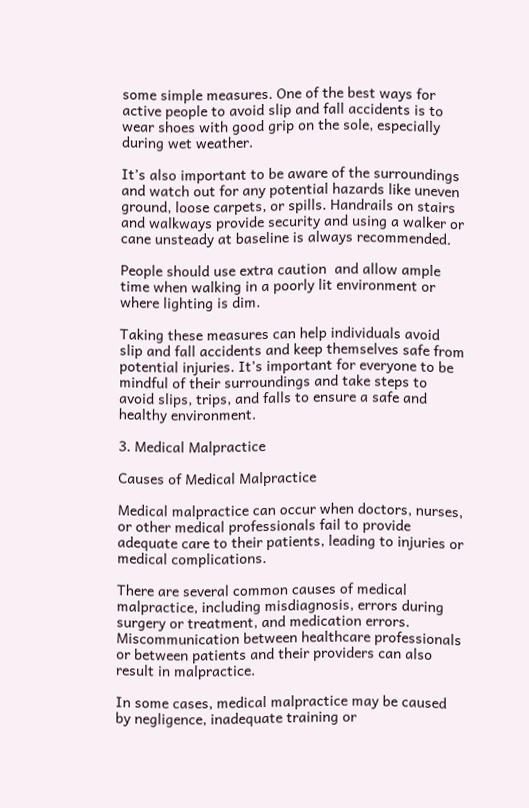some simple measures. One of the best ways for active people to avoid slip and fall accidents is to wear shoes with good grip on the sole, especially during wet weather.

It’s also important to be aware of the surroundings and watch out for any potential hazards like uneven ground, loose carpets, or spills. Handrails on stairs and walkways provide security and using a walker or cane unsteady at baseline is always recommended.

People should use extra caution  and allow ample time when walking in a poorly lit environment or where lighting is dim.

Taking these measures can help individuals avoid slip and fall accidents and keep themselves safe from potential injuries. It’s important for everyone to be mindful of their surroundings and take steps to avoid slips, trips, and falls to ensure a safe and healthy environment.

3. Medical Malpractice

Causes of Medical Malpractice

Medical malpractice can occur when doctors, nurses, or other medical professionals fail to provide adequate care to their patients, leading to injuries or medical complications.

There are several common causes of medical malpractice, including misdiagnosis, errors during surgery or treatment, and medication errors. Miscommunication between healthcare professionals or between patients and their providers can also result in malpractice.

In some cases, medical malpractice may be caused by negligence, inadequate training or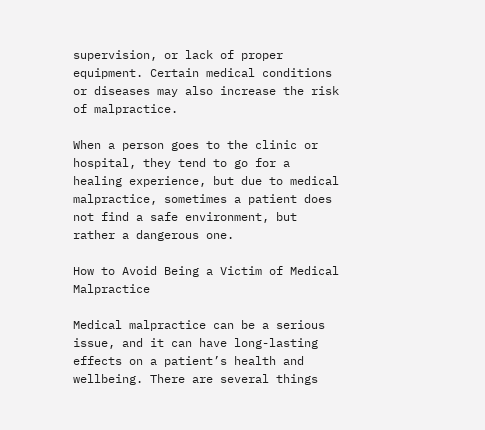supervision, or lack of proper equipment. Certain medical conditions or diseases may also increase the risk of malpractice.

When a person goes to the clinic or hospital, they tend to go for a healing experience, but due to medical malpractice, sometimes a patient does not find a safe environment, but rather a dangerous one.

How to Avoid Being a Victim of Medical Malpractice

Medical malpractice can be a serious issue, and it can have long-lasting effects on a patient’s health and wellbeing. There are several things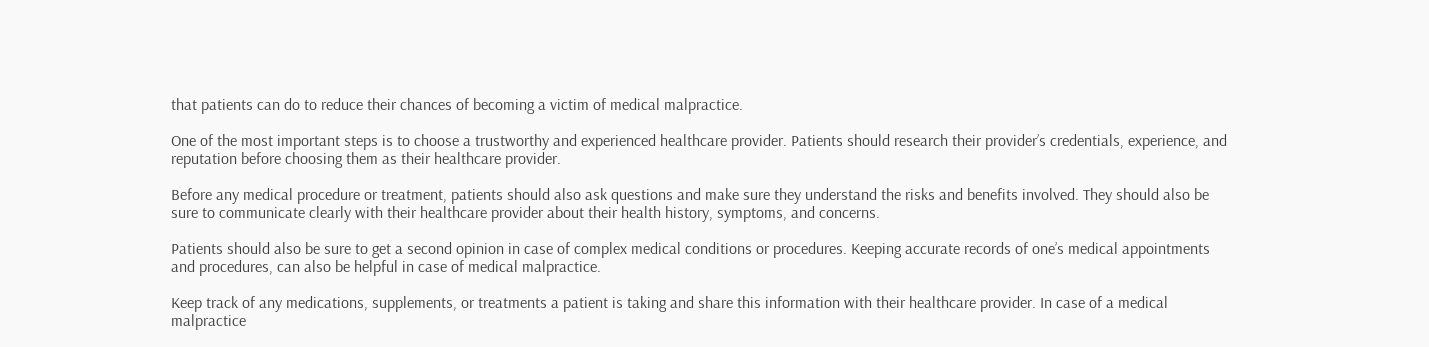that patients can do to reduce their chances of becoming a victim of medical malpractice.

One of the most important steps is to choose a trustworthy and experienced healthcare provider. Patients should research their provider’s credentials, experience, and reputation before choosing them as their healthcare provider.

Before any medical procedure or treatment, patients should also ask questions and make sure they understand the risks and benefits involved. They should also be sure to communicate clearly with their healthcare provider about their health history, symptoms, and concerns.

Patients should also be sure to get a second opinion in case of complex medical conditions or procedures. Keeping accurate records of one’s medical appointments and procedures, can also be helpful in case of medical malpractice.

Keep track of any medications, supplements, or treatments a patient is taking and share this information with their healthcare provider. In case of a medical malpractice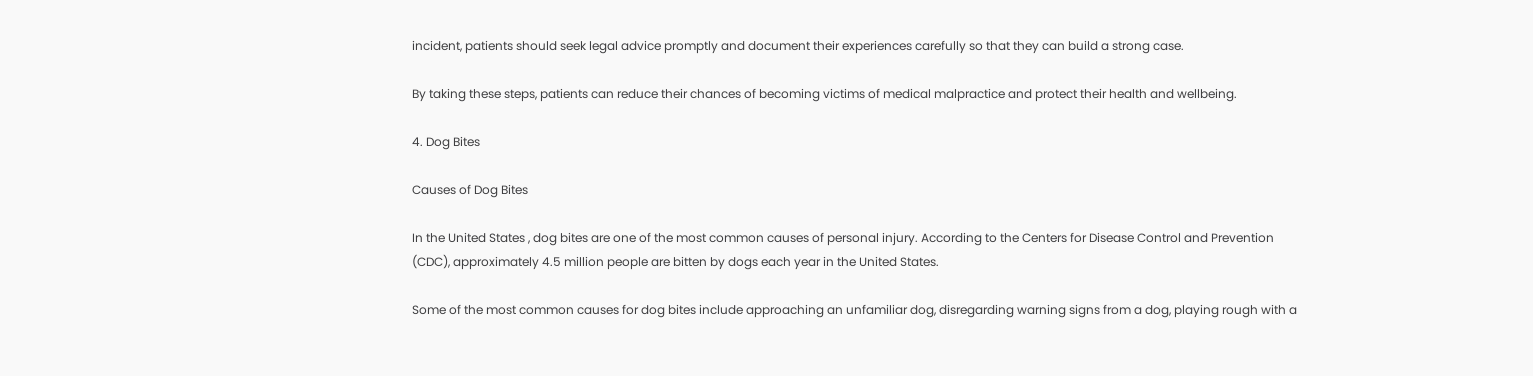incident, patients should seek legal advice promptly and document their experiences carefully so that they can build a strong case.

By taking these steps, patients can reduce their chances of becoming victims of medical malpractice and protect their health and wellbeing.

4. Dog Bites

Causes of Dog Bites

In the United States , dog bites are one of the most common causes of personal injury. According to the Centers for Disease Control and Prevention (CDC), approximately 4.5 million people are bitten by dogs each year in the United States.

Some of the most common causes for dog bites include approaching an unfamiliar dog, disregarding warning signs from a dog, playing rough with a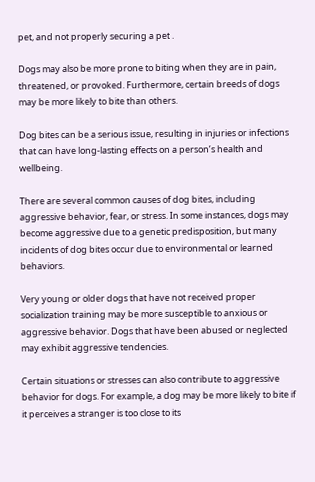pet, and not properly securing a pet .

Dogs may also be more prone to biting when they are in pain, threatened, or provoked. Furthermore, certain breeds of dogs may be more likely to bite than others.

Dog bites can be a serious issue, resulting in injuries or infections that can have long-lasting effects on a person’s health and wellbeing.

There are several common causes of dog bites, including aggressive behavior, fear, or stress. In some instances, dogs may become aggressive due to a genetic predisposition, but many incidents of dog bites occur due to environmental or learned behaviors.

Very young or older dogs that have not received proper socialization training may be more susceptible to anxious or aggressive behavior. Dogs that have been abused or neglected may exhibit aggressive tendencies.

Certain situations or stresses can also contribute to aggressive behavior for dogs. For example, a dog may be more likely to bite if it perceives a stranger is too close to its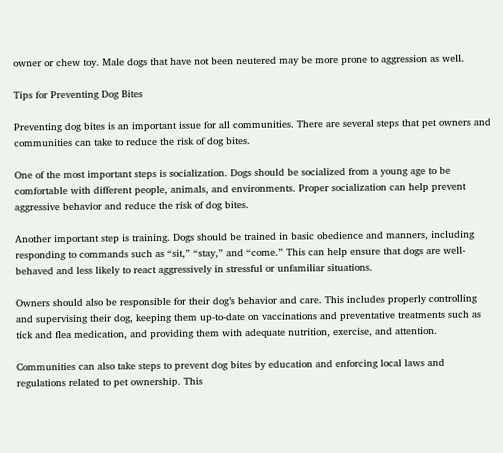owner or chew toy. Male dogs that have not been neutered may be more prone to aggression as well.

Tips for Preventing Dog Bites

Preventing dog bites is an important issue for all communities. There are several steps that pet owners and communities can take to reduce the risk of dog bites.

One of the most important steps is socialization. Dogs should be socialized from a young age to be comfortable with different people, animals, and environments. Proper socialization can help prevent aggressive behavior and reduce the risk of dog bites.

Another important step is training. Dogs should be trained in basic obedience and manners, including responding to commands such as “sit,” “stay,” and “come.” This can help ensure that dogs are well-behaved and less likely to react aggressively in stressful or unfamiliar situations.

Owners should also be responsible for their dog’s behavior and care. This includes properly controlling and supervising their dog, keeping them up-to-date on vaccinations and preventative treatments such as tick and flea medication, and providing them with adequate nutrition, exercise, and attention.

Communities can also take steps to prevent dog bites by education and enforcing local laws and regulations related to pet ownership. This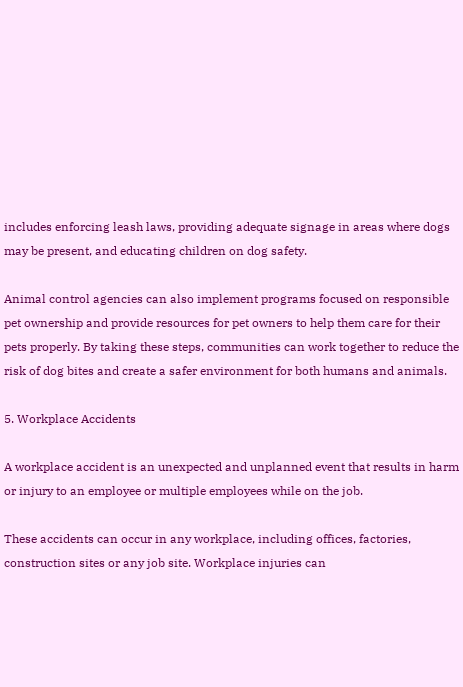includes enforcing leash laws, providing adequate signage in areas where dogs may be present, and educating children on dog safety.

Animal control agencies can also implement programs focused on responsible pet ownership and provide resources for pet owners to help them care for their pets properly. By taking these steps, communities can work together to reduce the risk of dog bites and create a safer environment for both humans and animals.

5. Workplace Accidents

A workplace accident is an unexpected and unplanned event that results in harm or injury to an employee or multiple employees while on the job.

These accidents can occur in any workplace, including offices, factories, construction sites or any job site. Workplace injuries can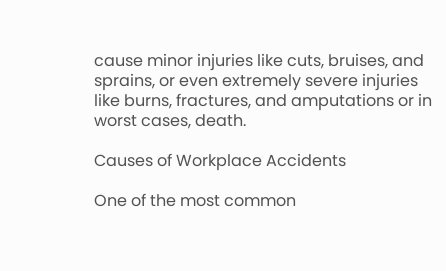cause minor injuries like cuts, bruises, and sprains, or even extremely severe injuries like burns, fractures, and amputations or in worst cases, death.

Causes of Workplace Accidents

One of the most common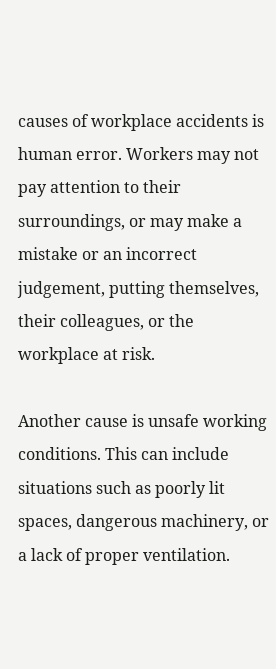causes of workplace accidents is human error. Workers may not pay attention to their surroundings, or may make a mistake or an incorrect judgement, putting themselves, their colleagues, or the workplace at risk.

Another cause is unsafe working conditions. This can include situations such as poorly lit spaces, dangerous machinery, or a lack of proper ventilation.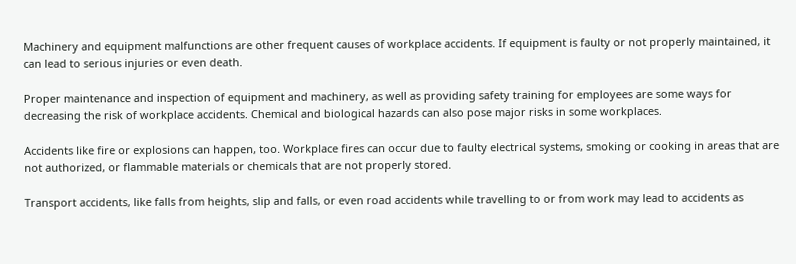Machinery and equipment malfunctions are other frequent causes of workplace accidents. If equipment is faulty or not properly maintained, it can lead to serious injuries or even death.

Proper maintenance and inspection of equipment and machinery, as well as providing safety training for employees are some ways for decreasing the risk of workplace accidents. Chemical and biological hazards can also pose major risks in some workplaces.

Accidents like fire or explosions can happen, too. Workplace fires can occur due to faulty electrical systems, smoking or cooking in areas that are not authorized, or flammable materials or chemicals that are not properly stored.

Transport accidents, like falls from heights, slip and falls, or even road accidents while travelling to or from work may lead to accidents as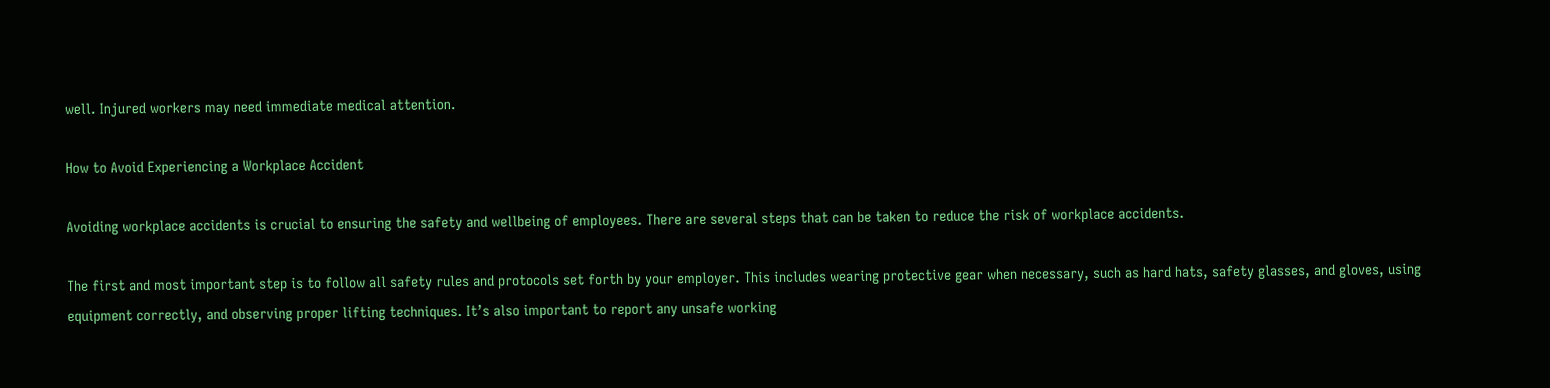well. Injured workers may need immediate medical attention.

How to Avoid Experiencing a Workplace Accident

Avoiding workplace accidents is crucial to ensuring the safety and wellbeing of employees. There are several steps that can be taken to reduce the risk of workplace accidents.

The first and most important step is to follow all safety rules and protocols set forth by your employer. This includes wearing protective gear when necessary, such as hard hats, safety glasses, and gloves, using equipment correctly, and observing proper lifting techniques. It’s also important to report any unsafe working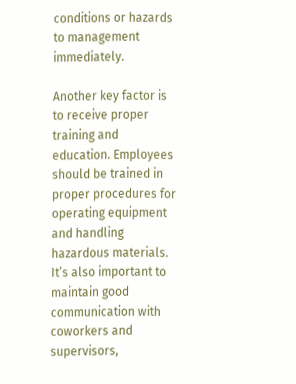conditions or hazards to management immediately.

Another key factor is to receive proper training and education. Employees should be trained in proper procedures for operating equipment and handling hazardous materials. It’s also important to maintain good communication with coworkers and supervisors,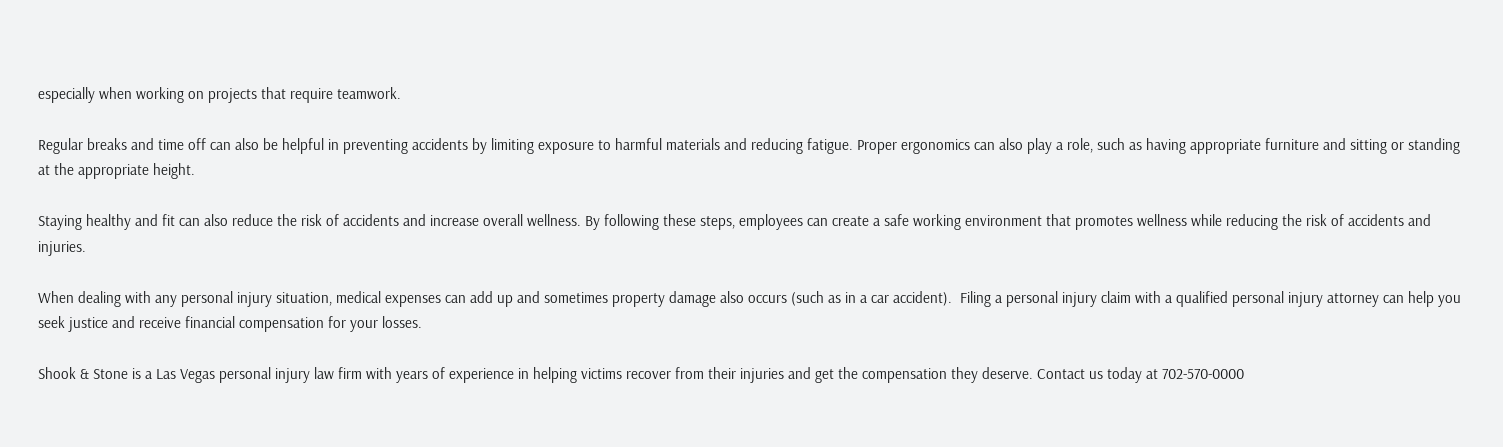especially when working on projects that require teamwork.

Regular breaks and time off can also be helpful in preventing accidents by limiting exposure to harmful materials and reducing fatigue. Proper ergonomics can also play a role, such as having appropriate furniture and sitting or standing at the appropriate height.

Staying healthy and fit can also reduce the risk of accidents and increase overall wellness. By following these steps, employees can create a safe working environment that promotes wellness while reducing the risk of accidents and injuries.

When dealing with any personal injury situation, medical expenses can add up and sometimes property damage also occurs (such as in a car accident).  Filing a personal injury claim with a qualified personal injury attorney can help you seek justice and receive financial compensation for your losses.

Shook & Stone is a Las Vegas personal injury law firm with years of experience in helping victims recover from their injuries and get the compensation they deserve. Contact us today at 702-570-0000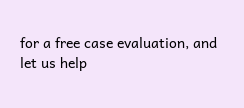for a free case evaluation, and let us help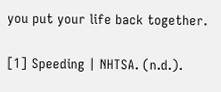you put your life back together.

[1] Speeding | NHTSA. (n.d.).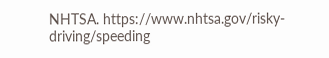NHTSA. https://www.nhtsa.gov/risky-driving/speeding